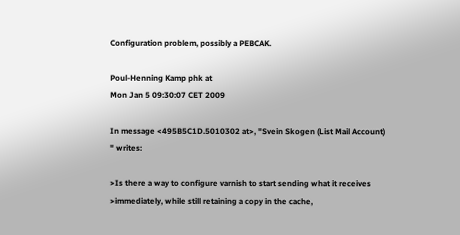Configuration problem, possibly a PEBCAK.

Poul-Henning Kamp phk at
Mon Jan 5 09:30:07 CET 2009

In message <495B5C1D.5010302 at>, "Svein Skogen (List Mail Account)
" writes:

>Is there a way to configure varnish to start sending what it receives
>immediately, while still retaining a copy in the cache,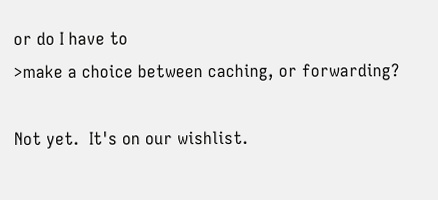or do I have to
>make a choice between caching, or forwarding?

Not yet.  It's on our wishlist.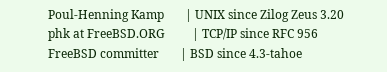Poul-Henning Kamp       | UNIX since Zilog Zeus 3.20
phk at FreeBSD.ORG         | TCP/IP since RFC 956
FreeBSD committer       | BSD since 4.3-tahoe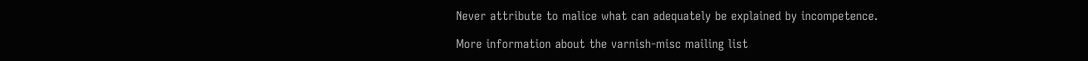Never attribute to malice what can adequately be explained by incompetence.

More information about the varnish-misc mailing list